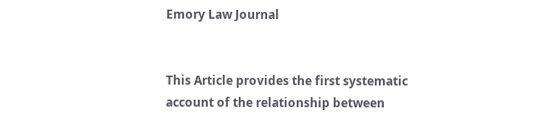Emory Law Journal


This Article provides the first systematic account of the relationship between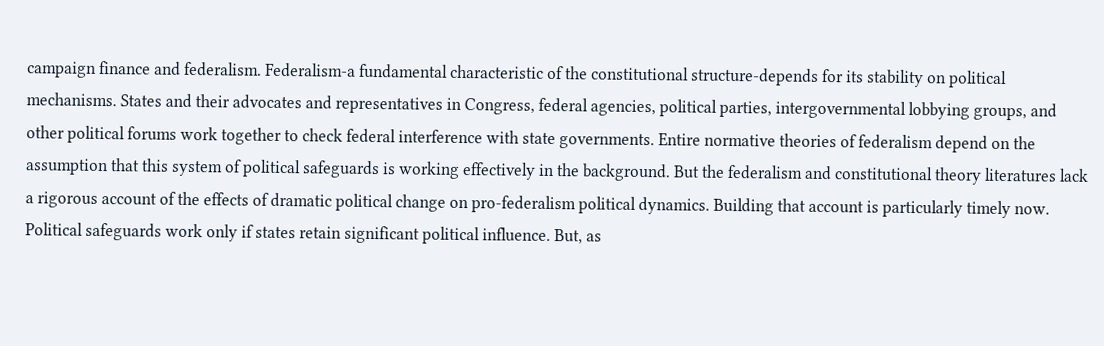campaign finance and federalism. Federalism-a fundamental characteristic of the constitutional structure-depends for its stability on political mechanisms. States and their advocates and representatives in Congress, federal agencies, political parties, intergovernmental lobbying groups, and other political forums work together to check federal interference with state governments. Entire normative theories of federalism depend on the assumption that this system of political safeguards is working effectively in the background. But the federalism and constitutional theory literatures lack a rigorous account of the effects of dramatic political change on pro-federalism political dynamics. Building that account is particularly timely now. Political safeguards work only if states retain significant political influence. But, as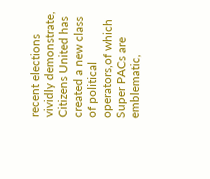recent elections vividly demonstrate, Citizens United has created a new class of political operators,of which Super PACs are emblematic,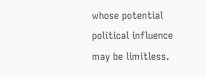whose potential political influence may be limitless.